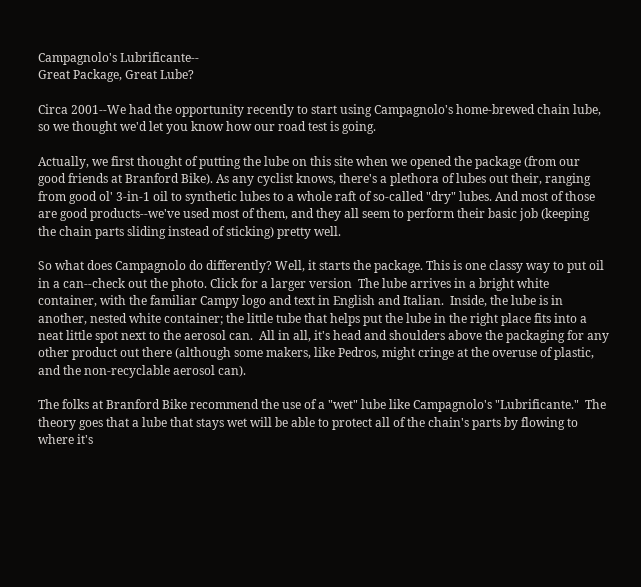Campagnolo's Lubrificante--
Great Package, Great Lube?

Circa 2001--We had the opportunity recently to start using Campagnolo's home-brewed chain lube, so we thought we'd let you know how our road test is going.

Actually, we first thought of putting the lube on this site when we opened the package (from our good friends at Branford Bike). As any cyclist knows, there's a plethora of lubes out their, ranging from good ol' 3-in-1 oil to synthetic lubes to a whole raft of so-called "dry" lubes. And most of those are good products--we've used most of them, and they all seem to perform their basic job (keeping the chain parts sliding instead of sticking) pretty well.

So what does Campagnolo do differently? Well, it starts the package. This is one classy way to put oil in a can--check out the photo. Click for a larger version  The lube arrives in a bright white container, with the familiar Campy logo and text in English and Italian.  Inside, the lube is in another, nested white container; the little tube that helps put the lube in the right place fits into a neat little spot next to the aerosol can.  All in all, it's head and shoulders above the packaging for any other product out there (although some makers, like Pedros, might cringe at the overuse of plastic, and the non-recyclable aerosol can).

The folks at Branford Bike recommend the use of a "wet" lube like Campagnolo's "Lubrificante."  The theory goes that a lube that stays wet will be able to protect all of the chain's parts by flowing to where it's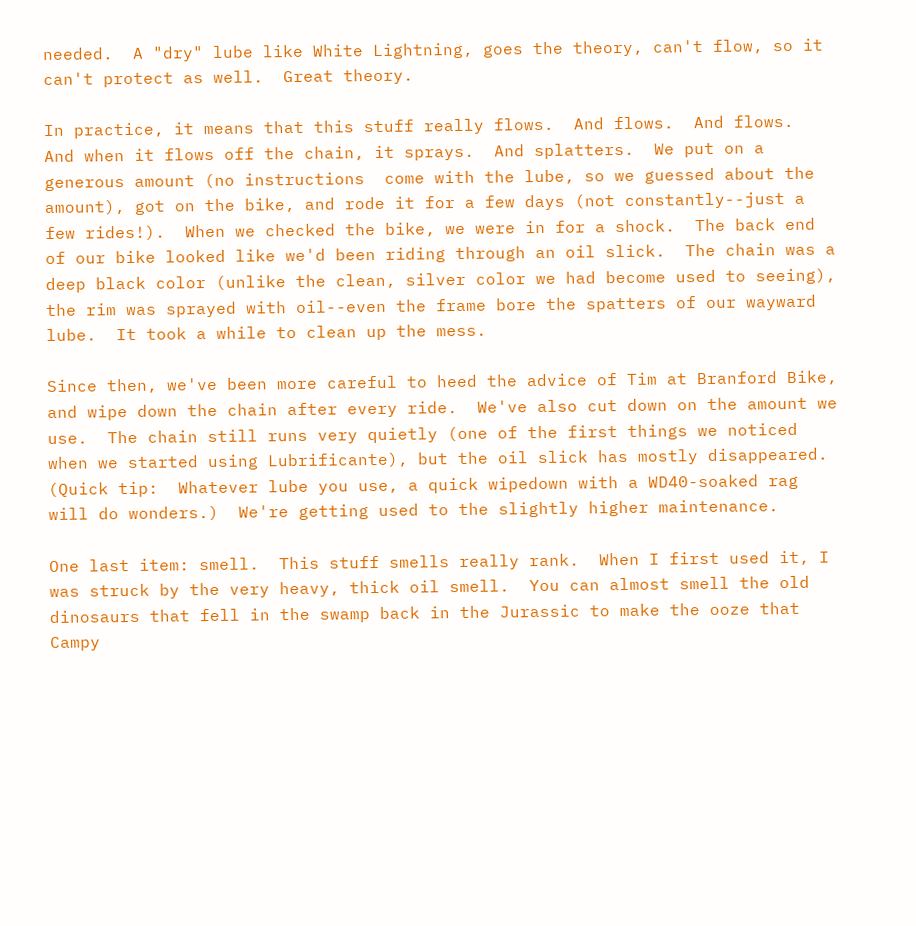needed.  A "dry" lube like White Lightning, goes the theory, can't flow, so it can't protect as well.  Great theory.

In practice, it means that this stuff really flows.  And flows.  And flows.  And when it flows off the chain, it sprays.  And splatters.  We put on a generous amount (no instructions  come with the lube, so we guessed about the amount), got on the bike, and rode it for a few days (not constantly--just a few rides!).  When we checked the bike, we were in for a shock.  The back end of our bike looked like we'd been riding through an oil slick.  The chain was a deep black color (unlike the clean, silver color we had become used to seeing), the rim was sprayed with oil--even the frame bore the spatters of our wayward lube.  It took a while to clean up the mess.

Since then, we've been more careful to heed the advice of Tim at Branford Bike, and wipe down the chain after every ride.  We've also cut down on the amount we use.  The chain still runs very quietly (one of the first things we noticed when we started using Lubrificante), but the oil slick has mostly disappeared.  (Quick tip:  Whatever lube you use, a quick wipedown with a WD40-soaked rag will do wonders.)  We're getting used to the slightly higher maintenance.

One last item: smell.  This stuff smells really rank.  When I first used it, I was struck by the very heavy, thick oil smell.  You can almost smell the old dinosaurs that fell in the swamp back in the Jurassic to make the ooze that Campy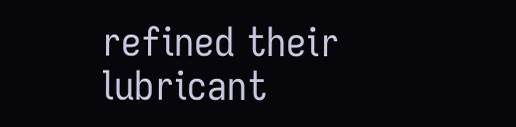refined their lubricant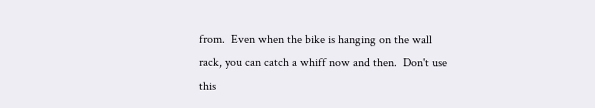from.  Even when the bike is hanging on the wall rack, you can catch a whiff now and then.  Don't use this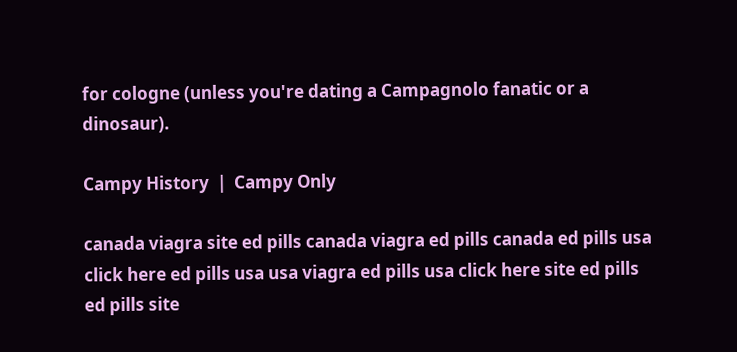for cologne (unless you're dating a Campagnolo fanatic or a dinosaur).

Campy History  |  Campy Only

canada viagra site ed pills canada viagra ed pills canada ed pills usa click here ed pills usa usa viagra ed pills usa click here site ed pills ed pills site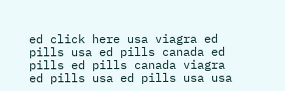ed click here usa viagra ed pills usa ed pills canada ed pills ed pills canada viagra ed pills usa ed pills usa usa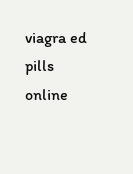viagra ed pills online